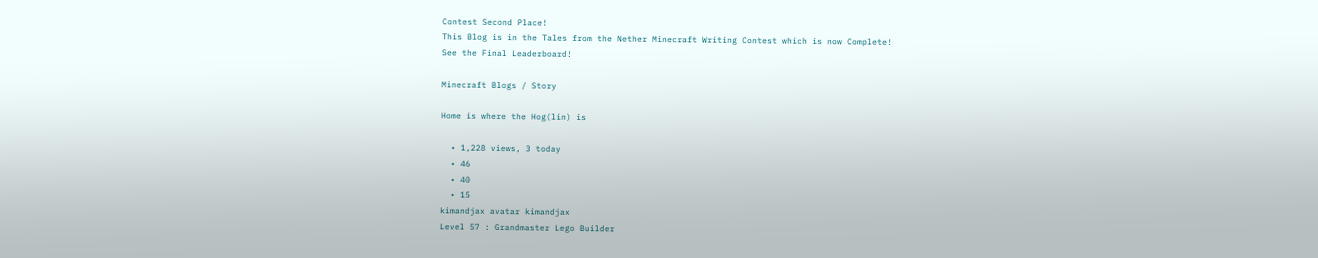Contest Second Place!
This Blog is in the Tales from the Nether Minecraft Writing Contest which is now Complete!
See the Final Leaderboard!

Minecraft Blogs / Story

Home is where the Hog(lin) is

  • 1,228 views, 3 today
  • 46
  • 40
  • 15
kimandjax avatar kimandjax
Level 57 : Grandmaster Lego Builder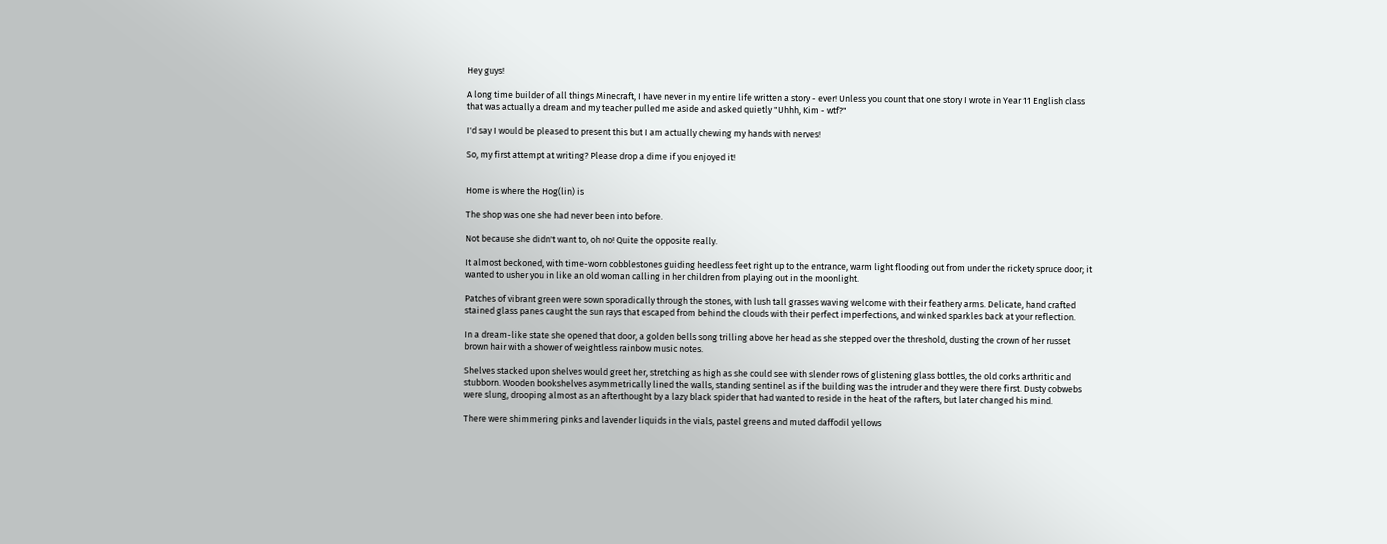Hey guys!

A long time builder of all things Minecraft, I have never in my entire life written a story - ever! Unless you count that one story I wrote in Year 11 English class that was actually a dream and my teacher pulled me aside and asked quietly "Uhhh, Kim - wtf?"

I'd say I would be pleased to present this but I am actually chewing my hands with nerves!

So, my first attempt at writing? Please drop a dime if you enjoyed it!


Home is where the Hog(lin) is

The shop was one she had never been into before.

Not because she didn't want to, oh no! Quite the opposite really.

It almost beckoned, with time-worn cobblestones guiding heedless feet right up to the entrance, warm light flooding out from under the rickety spruce door; it wanted to usher you in like an old woman calling in her children from playing out in the moonlight.

Patches of vibrant green were sown sporadically through the stones, with lush tall grasses waving welcome with their feathery arms. Delicate, hand crafted stained glass panes caught the sun rays that escaped from behind the clouds with their perfect imperfections, and winked sparkles back at your reflection.

In a dream-like state she opened that door, a golden bells song trilling above her head as she stepped over the threshold, dusting the crown of her russet brown hair with a shower of weightless rainbow music notes.

Shelves stacked upon shelves would greet her, stretching as high as she could see with slender rows of glistening glass bottles, the old corks arthritic and stubborn. Wooden bookshelves asymmetrically lined the walls, standing sentinel as if the building was the intruder and they were there first. Dusty cobwebs were slung, drooping almost as an afterthought by a lazy black spider that had wanted to reside in the heat of the rafters, but later changed his mind.

There were shimmering pinks and lavender liquids in the vials, pastel greens and muted daffodil yellows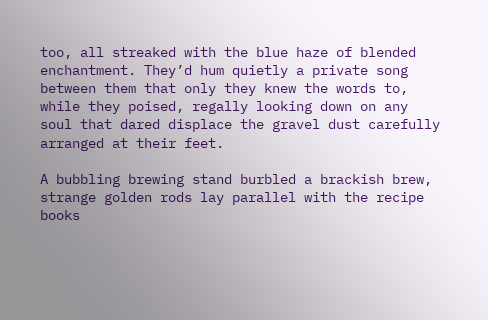too, all streaked with the blue haze of blended enchantment. They’d hum quietly a private song between them that only they knew the words to, while they poised, regally looking down on any soul that dared displace the gravel dust carefully arranged at their feet.

A bubbling brewing stand burbled a brackish brew, strange golden rods lay parallel with the recipe books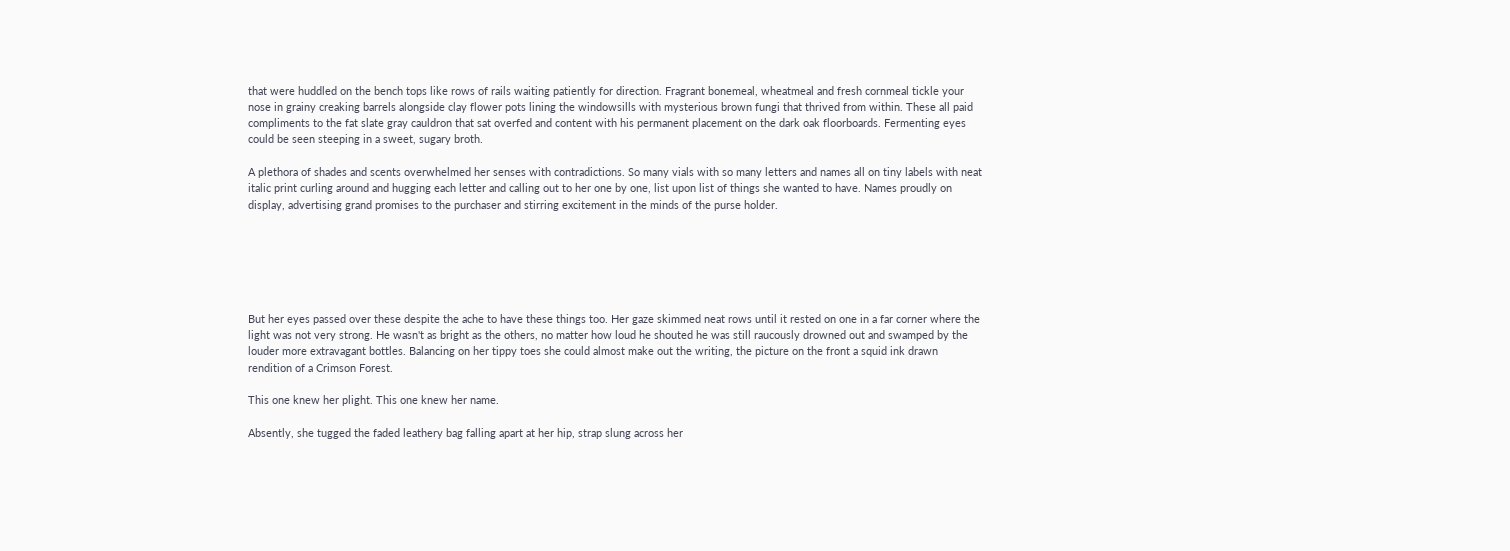that were huddled on the bench tops like rows of rails waiting patiently for direction. Fragrant bonemeal, wheatmeal and fresh cornmeal tickle your nose in grainy creaking barrels alongside clay flower pots lining the windowsills with mysterious brown fungi that thrived from within. These all paid compliments to the fat slate gray cauldron that sat overfed and content with his permanent placement on the dark oak floorboards. Fermenting eyes could be seen steeping in a sweet, sugary broth.

A plethora of shades and scents overwhelmed her senses with contradictions. So many vials with so many letters and names all on tiny labels with neat italic print curling around and hugging each letter and calling out to her one by one, list upon list of things she wanted to have. Names proudly on display, advertising grand promises to the purchaser and stirring excitement in the minds of the purse holder.






But her eyes passed over these despite the ache to have these things too. Her gaze skimmed neat rows until it rested on one in a far corner where the light was not very strong. He wasn't as bright as the others, no matter how loud he shouted he was still raucously drowned out and swamped by the louder more extravagant bottles. Balancing on her tippy toes she could almost make out the writing, the picture on the front a squid ink drawn rendition of a Crimson Forest.

This one knew her plight. This one knew her name.

Absently, she tugged the faded leathery bag falling apart at her hip, strap slung across her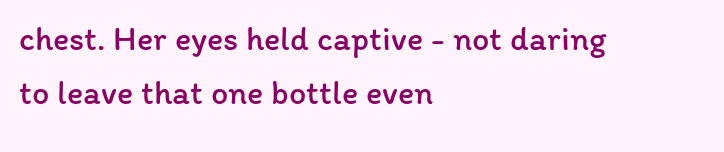chest. Her eyes held captive - not daring to leave that one bottle even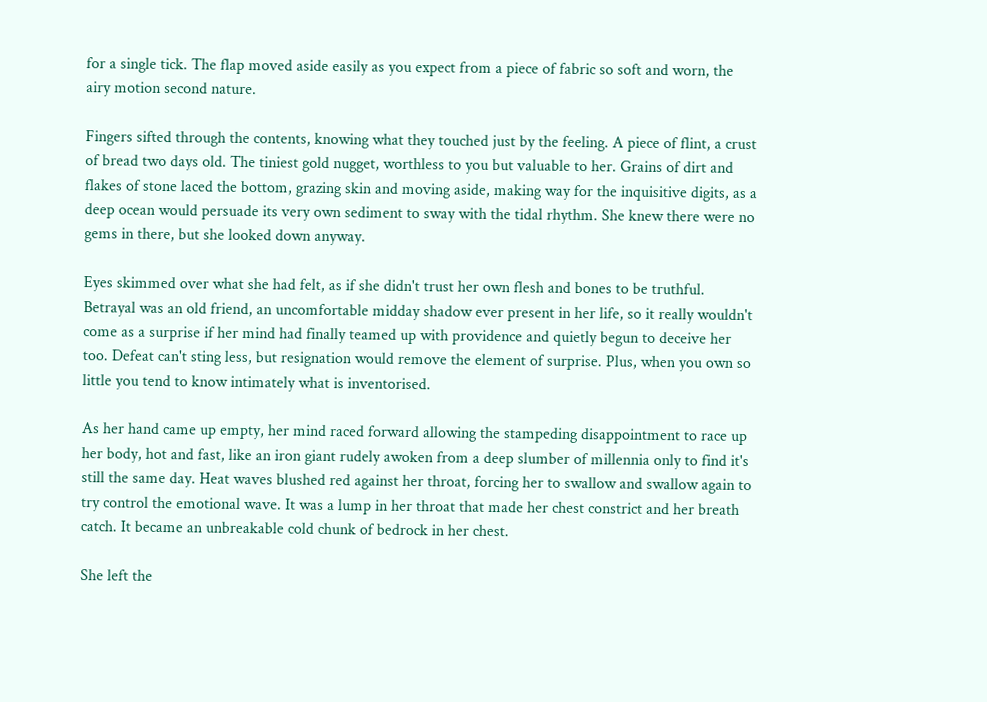for a single tick. The flap moved aside easily as you expect from a piece of fabric so soft and worn, the airy motion second nature.

Fingers sifted through the contents, knowing what they touched just by the feeling. A piece of flint, a crust of bread two days old. The tiniest gold nugget, worthless to you but valuable to her. Grains of dirt and flakes of stone laced the bottom, grazing skin and moving aside, making way for the inquisitive digits, as a deep ocean would persuade its very own sediment to sway with the tidal rhythm. She knew there were no gems in there, but she looked down anyway.

Eyes skimmed over what she had felt, as if she didn't trust her own flesh and bones to be truthful. Betrayal was an old friend, an uncomfortable midday shadow ever present in her life, so it really wouldn't come as a surprise if her mind had finally teamed up with providence and quietly begun to deceive her too. Defeat can't sting less, but resignation would remove the element of surprise. Plus, when you own so little you tend to know intimately what is inventorised.

As her hand came up empty, her mind raced forward allowing the stampeding disappointment to race up her body, hot and fast, like an iron giant rudely awoken from a deep slumber of millennia only to find it's still the same day. Heat waves blushed red against her throat, forcing her to swallow and swallow again to try control the emotional wave. It was a lump in her throat that made her chest constrict and her breath catch. It became an unbreakable cold chunk of bedrock in her chest.

She left the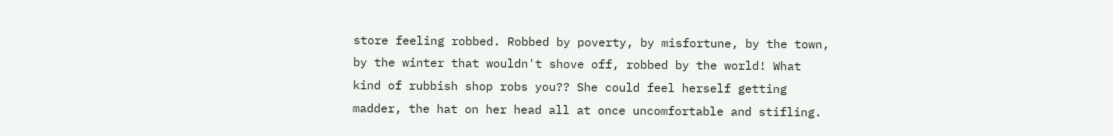store feeling robbed. Robbed by poverty, by misfortune, by the town, by the winter that wouldn't shove off, robbed by the world! What kind of rubbish shop robs you?? She could feel herself getting madder, the hat on her head all at once uncomfortable and stifling.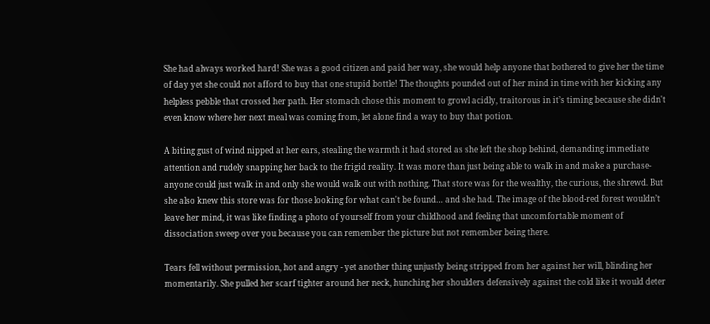She had always worked hard! She was a good citizen and paid her way, she would help anyone that bothered to give her the time of day yet she could not afford to buy that one stupid bottle! The thoughts pounded out of her mind in time with her kicking any helpless pebble that crossed her path. Her stomach chose this moment to growl acidly, traitorous in it’s timing because she didn't even know where her next meal was coming from, let alone find a way to buy that potion.

A biting gust of wind nipped at her ears, stealing the warmth it had stored as she left the shop behind, demanding immediate attention and rudely snapping her back to the frigid reality. It was more than just being able to walk in and make a purchase- anyone could just walk in and only she would walk out with nothing. That store was for the wealthy, the curious, the shrewd. But she also knew this store was for those looking for what can't be found… and she had. The image of the blood-red forest wouldn’t leave her mind, it was like finding a photo of yourself from your childhood and feeling that uncomfortable moment of dissociation sweep over you because you can remember the picture but not remember being there.

Tears fell without permission, hot and angry - yet another thing unjustly being stripped from her against her will, blinding her momentarily. She pulled her scarf tighter around her neck, hunching her shoulders defensively against the cold like it would deter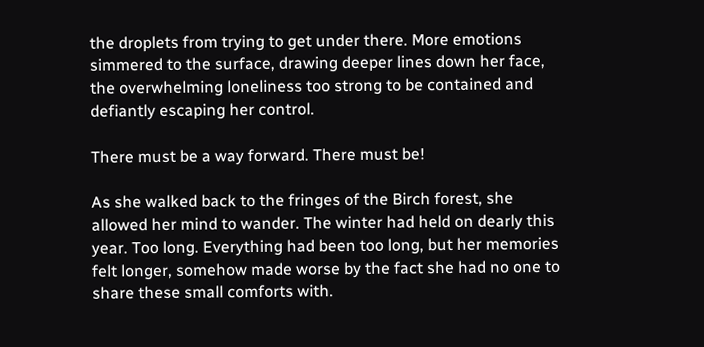the droplets from trying to get under there. More emotions simmered to the surface, drawing deeper lines down her face, the overwhelming loneliness too strong to be contained and defiantly escaping her control.

There must be a way forward. There must be!

As she walked back to the fringes of the Birch forest, she allowed her mind to wander. The winter had held on dearly this year. Too long. Everything had been too long, but her memories felt longer, somehow made worse by the fact she had no one to share these small comforts with.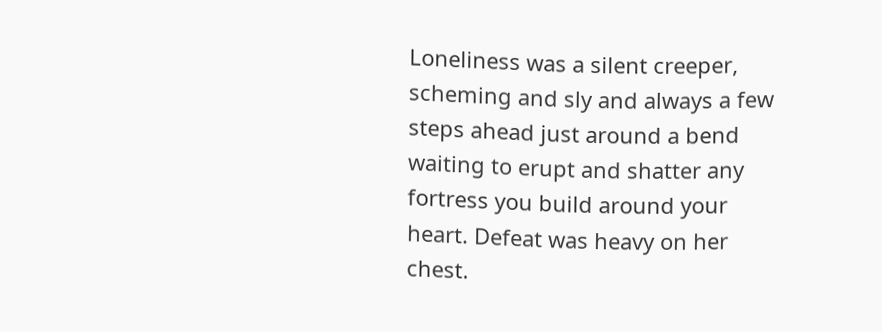Loneliness was a silent creeper, scheming and sly and always a few steps ahead just around a bend waiting to erupt and shatter any fortress you build around your heart. Defeat was heavy on her chest.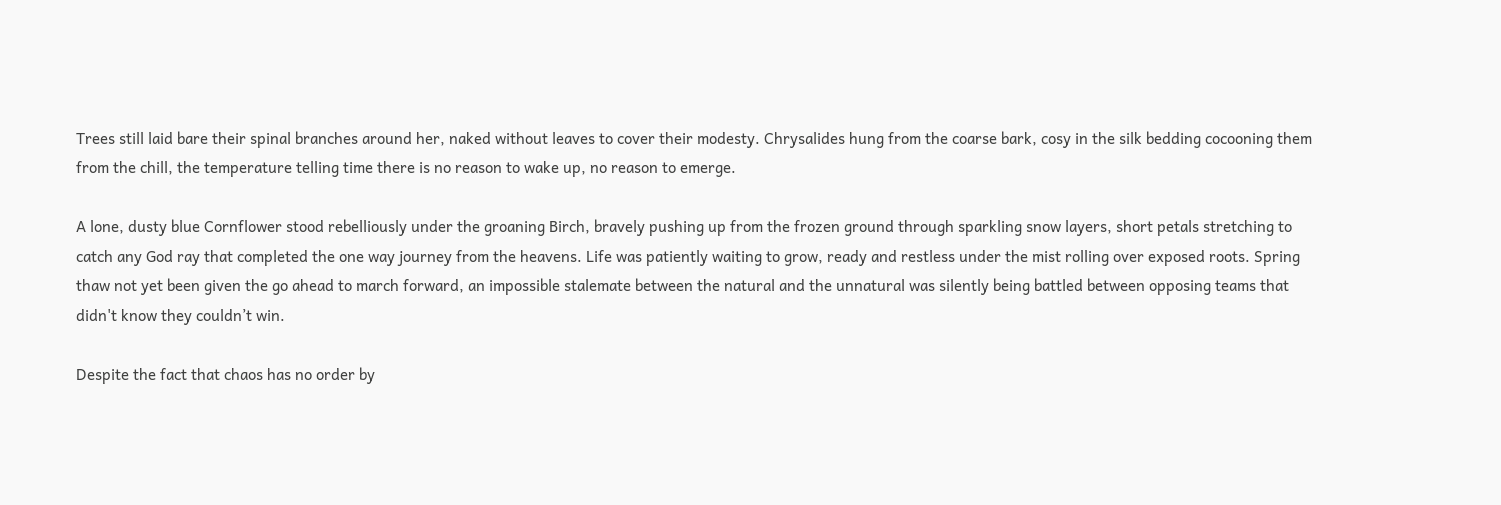Trees still laid bare their spinal branches around her, naked without leaves to cover their modesty. Chrysalides hung from the coarse bark, cosy in the silk bedding cocooning them from the chill, the temperature telling time there is no reason to wake up, no reason to emerge.

A lone, dusty blue Cornflower stood rebelliously under the groaning Birch, bravely pushing up from the frozen ground through sparkling snow layers, short petals stretching to catch any God ray that completed the one way journey from the heavens. Life was patiently waiting to grow, ready and restless under the mist rolling over exposed roots. Spring thaw not yet been given the go ahead to march forward, an impossible stalemate between the natural and the unnatural was silently being battled between opposing teams that didn't know they couldn’t win.

Despite the fact that chaos has no order by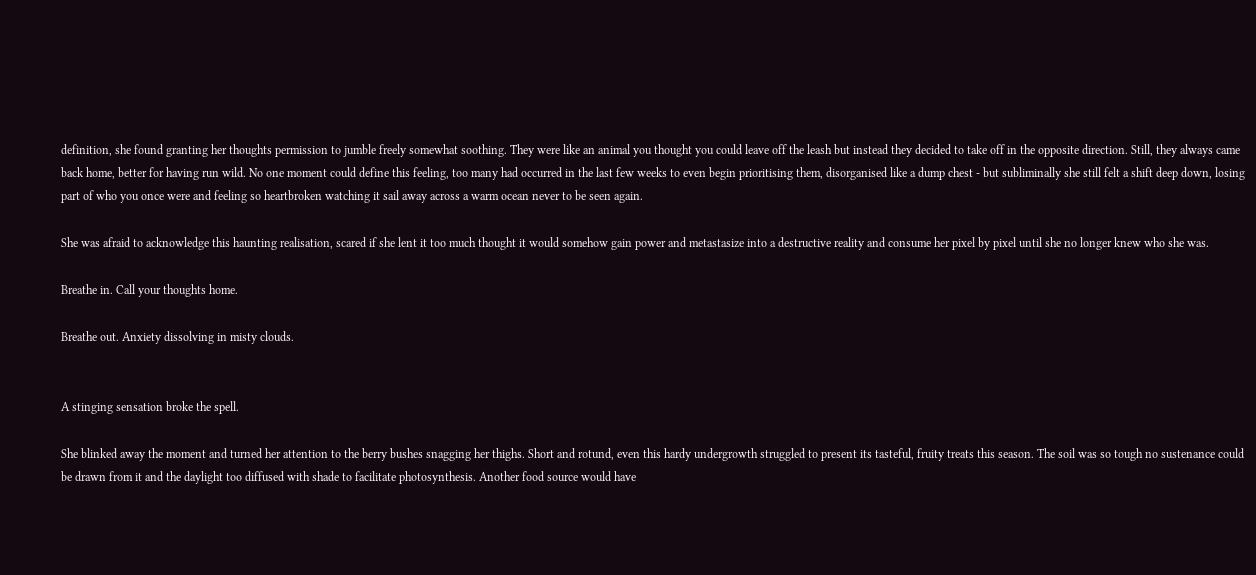definition, she found granting her thoughts permission to jumble freely somewhat soothing. They were like an animal you thought you could leave off the leash but instead they decided to take off in the opposite direction. Still, they always came back home, better for having run wild. No one moment could define this feeling, too many had occurred in the last few weeks to even begin prioritising them, disorganised like a dump chest - but subliminally she still felt a shift deep down, losing part of who you once were and feeling so heartbroken watching it sail away across a warm ocean never to be seen again.

She was afraid to acknowledge this haunting realisation, scared if she lent it too much thought it would somehow gain power and metastasize into a destructive reality and consume her pixel by pixel until she no longer knew who she was.

Breathe in. Call your thoughts home.

Breathe out. Anxiety dissolving in misty clouds.


A stinging sensation broke the spell.

She blinked away the moment and turned her attention to the berry bushes snagging her thighs. Short and rotund, even this hardy undergrowth struggled to present its tasteful, fruity treats this season. The soil was so tough no sustenance could be drawn from it and the daylight too diffused with shade to facilitate photosynthesis. Another food source would have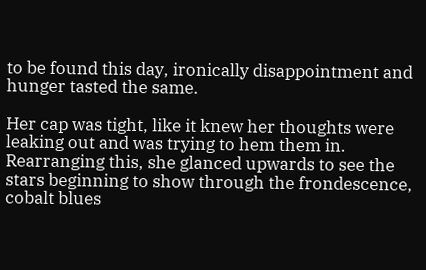to be found this day, ironically disappointment and hunger tasted the same.

Her cap was tight, like it knew her thoughts were leaking out and was trying to hem them in. Rearranging this, she glanced upwards to see the stars beginning to show through the frondescence, cobalt blues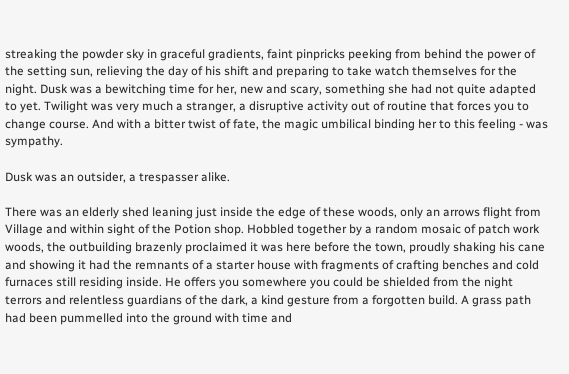streaking the powder sky in graceful gradients, faint pinpricks peeking from behind the power of the setting sun, relieving the day of his shift and preparing to take watch themselves for the night. Dusk was a bewitching time for her, new and scary, something she had not quite adapted to yet. Twilight was very much a stranger, a disruptive activity out of routine that forces you to change course. And with a bitter twist of fate, the magic umbilical binding her to this feeling - was sympathy.

Dusk was an outsider, a trespasser alike.

There was an elderly shed leaning just inside the edge of these woods, only an arrows flight from Village and within sight of the Potion shop. Hobbled together by a random mosaic of patch work woods, the outbuilding brazenly proclaimed it was here before the town, proudly shaking his cane and showing it had the remnants of a starter house with fragments of crafting benches and cold furnaces still residing inside. He offers you somewhere you could be shielded from the night terrors and relentless guardians of the dark, a kind gesture from a forgotten build. A grass path had been pummelled into the ground with time and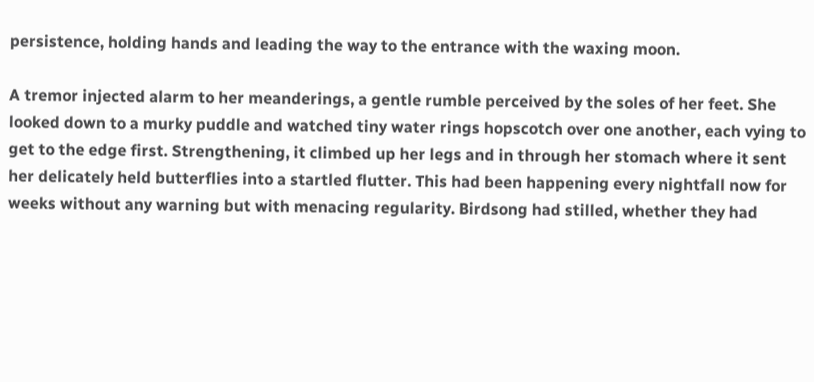persistence, holding hands and leading the way to the entrance with the waxing moon.

A tremor injected alarm to her meanderings, a gentle rumble perceived by the soles of her feet. She looked down to a murky puddle and watched tiny water rings hopscotch over one another, each vying to get to the edge first. Strengthening, it climbed up her legs and in through her stomach where it sent her delicately held butterflies into a startled flutter. This had been happening every nightfall now for weeks without any warning but with menacing regularity. Birdsong had stilled, whether they had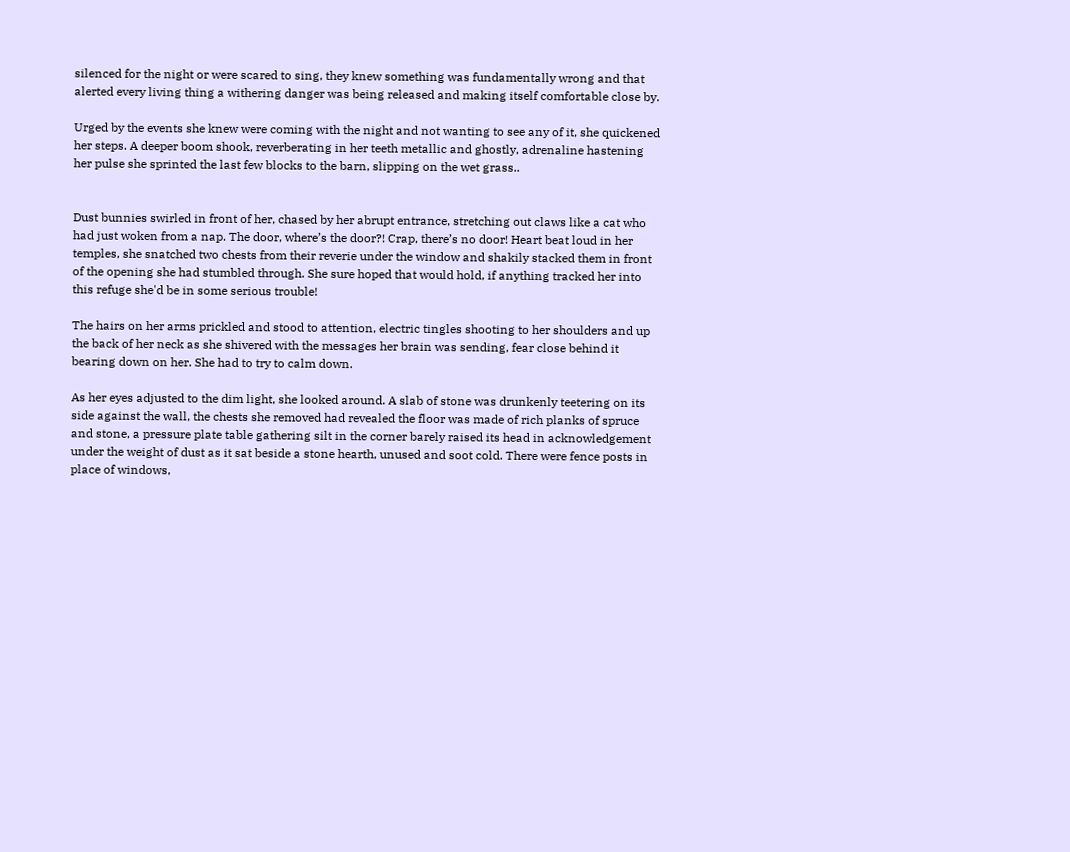silenced for the night or were scared to sing, they knew something was fundamentally wrong and that alerted every living thing a withering danger was being released and making itself comfortable close by.

Urged by the events she knew were coming with the night and not wanting to see any of it, she quickened her steps. A deeper boom shook, reverberating in her teeth metallic and ghostly, adrenaline hastening her pulse she sprinted the last few blocks to the barn, slipping on the wet grass..


Dust bunnies swirled in front of her, chased by her abrupt entrance, stretching out claws like a cat who had just woken from a nap. The door, where’s the door?! Crap, there’s no door! Heart beat loud in her temples, she snatched two chests from their reverie under the window and shakily stacked them in front of the opening she had stumbled through. She sure hoped that would hold, if anything tracked her into this refuge she'd be in some serious trouble!

The hairs on her arms prickled and stood to attention, electric tingles shooting to her shoulders and up the back of her neck as she shivered with the messages her brain was sending, fear close behind it bearing down on her. She had to try to calm down.

As her eyes adjusted to the dim light, she looked around. A slab of stone was drunkenly teetering on its side against the wall, the chests she removed had revealed the floor was made of rich planks of spruce and stone, a pressure plate table gathering silt in the corner barely raised its head in acknowledgement under the weight of dust as it sat beside a stone hearth, unused and soot cold. There were fence posts in place of windows,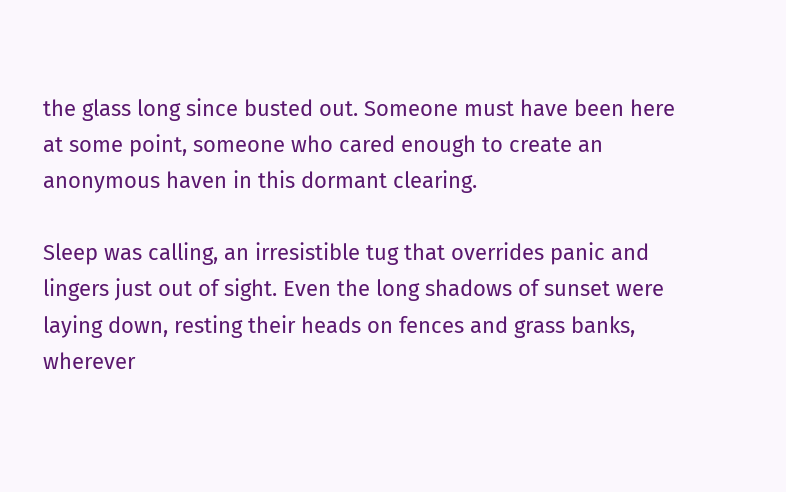the glass long since busted out. Someone must have been here at some point, someone who cared enough to create an anonymous haven in this dormant clearing.

Sleep was calling, an irresistible tug that overrides panic and lingers just out of sight. Even the long shadows of sunset were laying down, resting their heads on fences and grass banks, wherever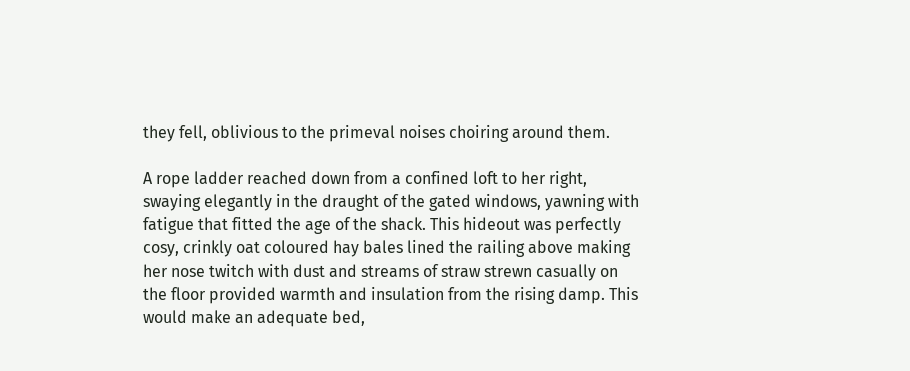they fell, oblivious to the primeval noises choiring around them.

A rope ladder reached down from a confined loft to her right, swaying elegantly in the draught of the gated windows, yawning with fatigue that fitted the age of the shack. This hideout was perfectly cosy, crinkly oat coloured hay bales lined the railing above making her nose twitch with dust and streams of straw strewn casually on the floor provided warmth and insulation from the rising damp. This would make an adequate bed,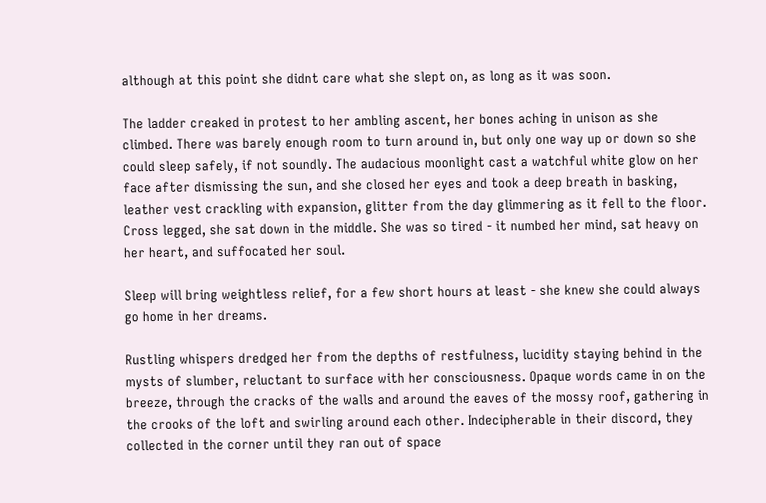although at this point she didnt care what she slept on, as long as it was soon.

The ladder creaked in protest to her ambling ascent, her bones aching in unison as she climbed. There was barely enough room to turn around in, but only one way up or down so she could sleep safely, if not soundly. The audacious moonlight cast a watchful white glow on her face after dismissing the sun, and she closed her eyes and took a deep breath in basking, leather vest crackling with expansion, glitter from the day glimmering as it fell to the floor. Cross legged, she sat down in the middle. She was so tired - it numbed her mind, sat heavy on her heart, and suffocated her soul.

Sleep will bring weightless relief, for a few short hours at least - she knew she could always go home in her dreams.

Rustling whispers dredged her from the depths of restfulness, lucidity staying behind in the mysts of slumber, reluctant to surface with her consciousness. Opaque words came in on the breeze, through the cracks of the walls and around the eaves of the mossy roof, gathering in the crooks of the loft and swirling around each other. Indecipherable in their discord, they collected in the corner until they ran out of space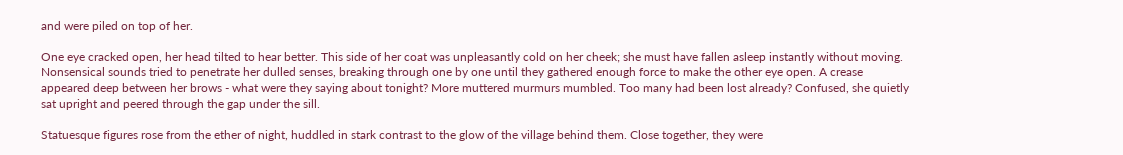and were piled on top of her.

One eye cracked open, her head tilted to hear better. This side of her coat was unpleasantly cold on her cheek; she must have fallen asleep instantly without moving. Nonsensical sounds tried to penetrate her dulled senses, breaking through one by one until they gathered enough force to make the other eye open. A crease appeared deep between her brows - what were they saying about tonight? More muttered murmurs mumbled. Too many had been lost already? Confused, she quietly sat upright and peered through the gap under the sill.

Statuesque figures rose from the ether of night, huddled in stark contrast to the glow of the village behind them. Close together, they were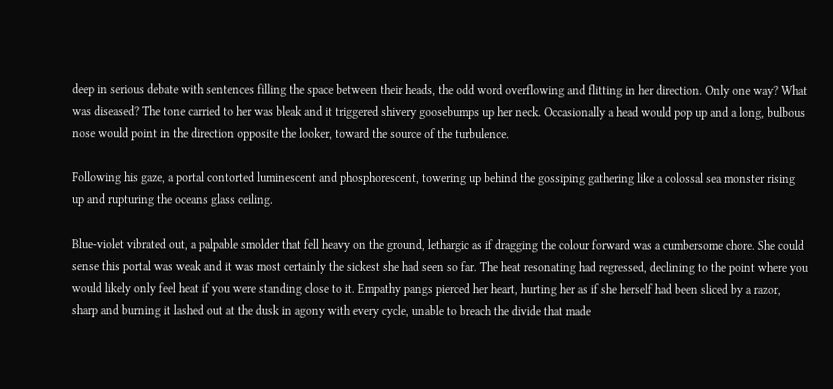deep in serious debate with sentences filling the space between their heads, the odd word overflowing and flitting in her direction. Only one way? What was diseased? The tone carried to her was bleak and it triggered shivery goosebumps up her neck. Occasionally a head would pop up and a long, bulbous nose would point in the direction opposite the looker, toward the source of the turbulence.

Following his gaze, a portal contorted luminescent and phosphorescent, towering up behind the gossiping gathering like a colossal sea monster rising up and rupturing the oceans glass ceiling.

Blue-violet vibrated out, a palpable smolder that fell heavy on the ground, lethargic as if dragging the colour forward was a cumbersome chore. She could sense this portal was weak and it was most certainly the sickest she had seen so far. The heat resonating had regressed, declining to the point where you would likely only feel heat if you were standing close to it. Empathy pangs pierced her heart, hurting her as if she herself had been sliced by a razor, sharp and burning it lashed out at the dusk in agony with every cycle, unable to breach the divide that made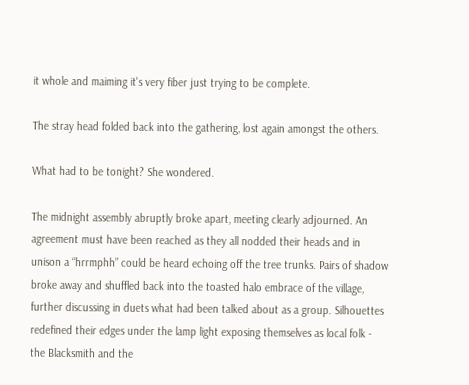it whole and maiming it's very fiber just trying to be complete.

The stray head folded back into the gathering, lost again amongst the others.

What had to be tonight? She wondered.

The midnight assembly abruptly broke apart, meeting clearly adjourned. An agreement must have been reached as they all nodded their heads and in unison a “hrrmphh” could be heard echoing off the tree trunks. Pairs of shadow broke away and shuffled back into the toasted halo embrace of the village, further discussing in duets what had been talked about as a group. Silhouettes redefined their edges under the lamp light exposing themselves as local folk - the Blacksmith and the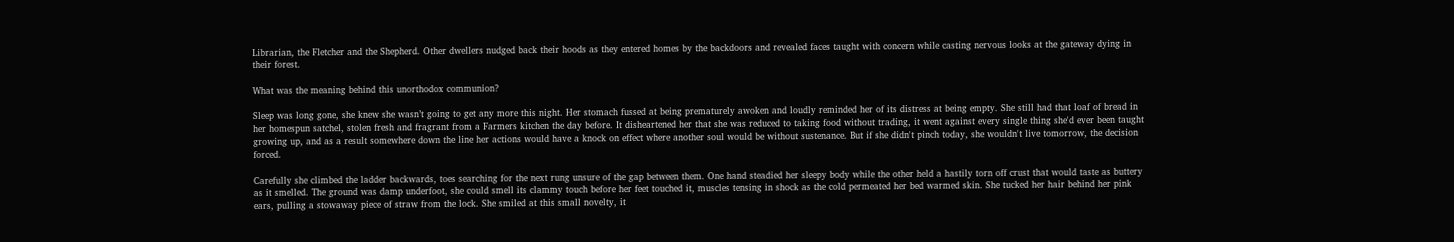Librarian, the Fletcher and the Shepherd. Other dwellers nudged back their hoods as they entered homes by the backdoors and revealed faces taught with concern while casting nervous looks at the gateway dying in their forest.

What was the meaning behind this unorthodox communion?

Sleep was long gone, she knew she wasn’t going to get any more this night. Her stomach fussed at being prematurely awoken and loudly reminded her of its distress at being empty. She still had that loaf of bread in her homespun satchel, stolen fresh and fragrant from a Farmers kitchen the day before. It disheartened her that she was reduced to taking food without trading, it went against every single thing she'd ever been taught growing up, and as a result somewhere down the line her actions would have a knock on effect where another soul would be without sustenance. But if she didn't pinch today, she wouldn't live tomorrow, the decision forced.

Carefully she climbed the ladder backwards, toes searching for the next rung unsure of the gap between them. One hand steadied her sleepy body while the other held a hastily torn off crust that would taste as buttery as it smelled. The ground was damp underfoot, she could smell its clammy touch before her feet touched it, muscles tensing in shock as the cold permeated her bed warmed skin. She tucked her hair behind her pink ears, pulling a stowaway piece of straw from the lock. She smiled at this small novelty, it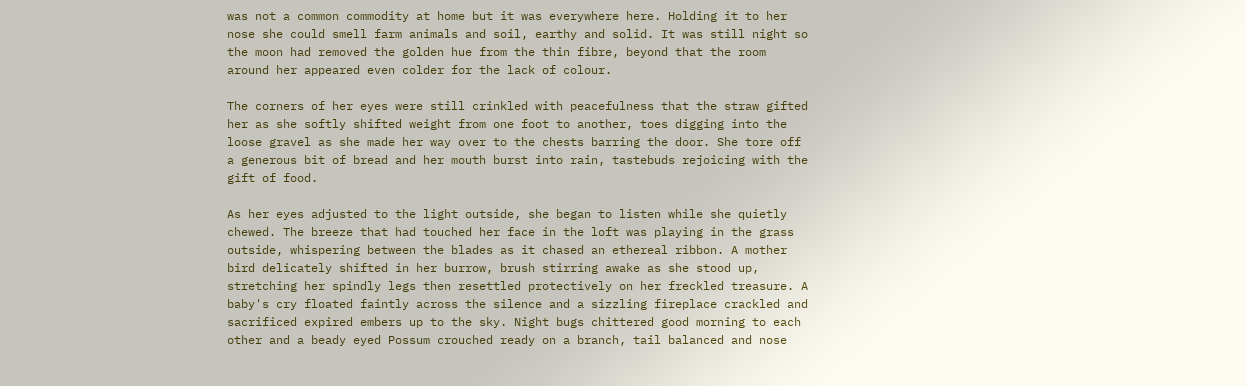was not a common commodity at home but it was everywhere here. Holding it to her nose she could smell farm animals and soil, earthy and solid. It was still night so the moon had removed the golden hue from the thin fibre, beyond that the room around her appeared even colder for the lack of colour.

The corners of her eyes were still crinkled with peacefulness that the straw gifted her as she softly shifted weight from one foot to another, toes digging into the loose gravel as she made her way over to the chests barring the door. She tore off a generous bit of bread and her mouth burst into rain, tastebuds rejoicing with the gift of food.

As her eyes adjusted to the light outside, she began to listen while she quietly chewed. The breeze that had touched her face in the loft was playing in the grass outside, whispering between the blades as it chased an ethereal ribbon. A mother bird delicately shifted in her burrow, brush stirring awake as she stood up, stretching her spindly legs then resettled protectively on her freckled treasure. A baby's cry floated faintly across the silence and a sizzling fireplace crackled and sacrificed expired embers up to the sky. Night bugs chittered good morning to each other and a beady eyed Possum crouched ready on a branch, tail balanced and nose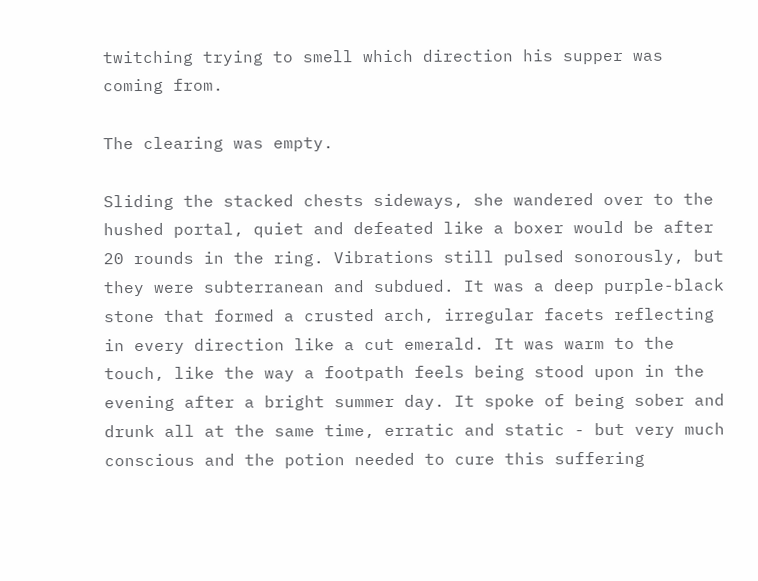twitching trying to smell which direction his supper was coming from.

The clearing was empty.

Sliding the stacked chests sideways, she wandered over to the hushed portal, quiet and defeated like a boxer would be after 20 rounds in the ring. Vibrations still pulsed sonorously, but they were subterranean and subdued. It was a deep purple-black stone that formed a crusted arch, irregular facets reflecting in every direction like a cut emerald. It was warm to the touch, like the way a footpath feels being stood upon in the evening after a bright summer day. It spoke of being sober and drunk all at the same time, erratic and static - but very much conscious and the potion needed to cure this suffering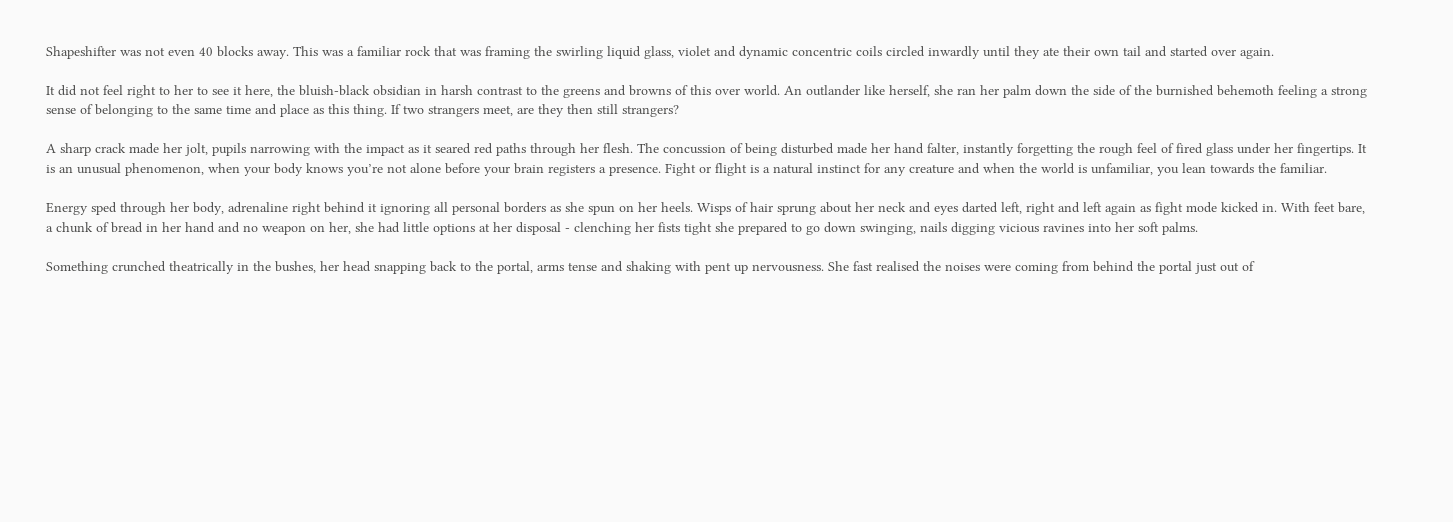Shapeshifter was not even 40 blocks away. This was a familiar rock that was framing the swirling liquid glass, violet and dynamic concentric coils circled inwardly until they ate their own tail and started over again.

It did not feel right to her to see it here, the bluish-black obsidian in harsh contrast to the greens and browns of this over world. An outlander like herself, she ran her palm down the side of the burnished behemoth feeling a strong sense of belonging to the same time and place as this thing. If two strangers meet, are they then still strangers?

A sharp crack made her jolt, pupils narrowing with the impact as it seared red paths through her flesh. The concussion of being disturbed made her hand falter, instantly forgetting the rough feel of fired glass under her fingertips. It is an unusual phenomenon, when your body knows you’re not alone before your brain registers a presence. Fight or flight is a natural instinct for any creature and when the world is unfamiliar, you lean towards the familiar.

Energy sped through her body, adrenaline right behind it ignoring all personal borders as she spun on her heels. Wisps of hair sprung about her neck and eyes darted left, right and left again as fight mode kicked in. With feet bare, a chunk of bread in her hand and no weapon on her, she had little options at her disposal - clenching her fists tight she prepared to go down swinging, nails digging vicious ravines into her soft palms.

Something crunched theatrically in the bushes, her head snapping back to the portal, arms tense and shaking with pent up nervousness. She fast realised the noises were coming from behind the portal just out of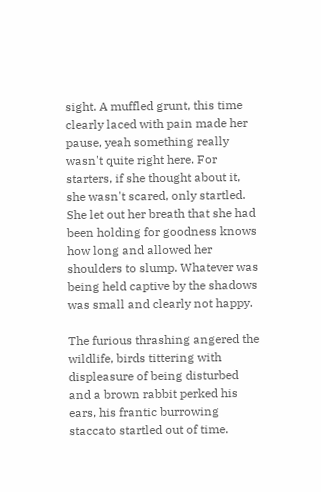sight. A muffled grunt, this time clearly laced with pain made her pause, yeah something really wasn't quite right here. For starters, if she thought about it, she wasn't scared, only startled. She let out her breath that she had been holding for goodness knows how long and allowed her shoulders to slump. Whatever was being held captive by the shadows was small and clearly not happy.

The furious thrashing angered the wildlife, birds tittering with displeasure of being disturbed and a brown rabbit perked his ears, his frantic burrowing staccato startled out of time.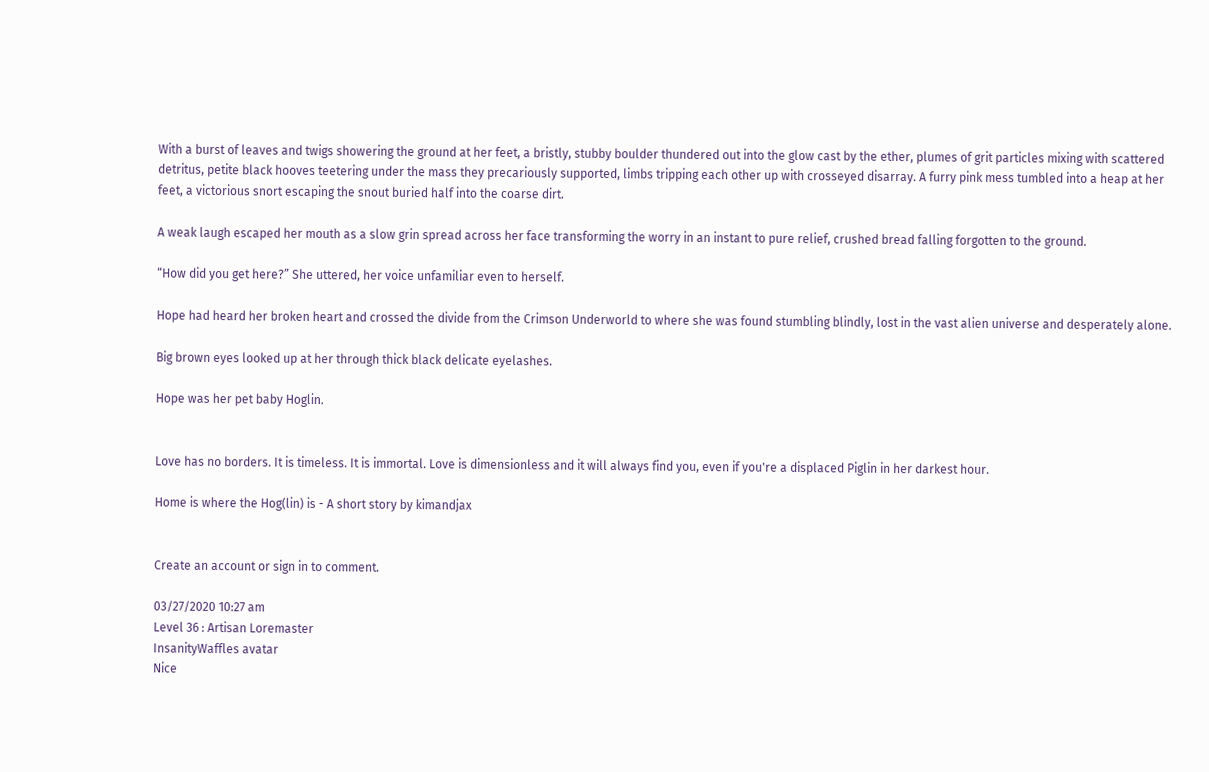With a burst of leaves and twigs showering the ground at her feet, a bristly, stubby boulder thundered out into the glow cast by the ether, plumes of grit particles mixing with scattered detritus, petite black hooves teetering under the mass they precariously supported, limbs tripping each other up with crosseyed disarray. A furry pink mess tumbled into a heap at her feet, a victorious snort escaping the snout buried half into the coarse dirt.

A weak laugh escaped her mouth as a slow grin spread across her face transforming the worry in an instant to pure relief, crushed bread falling forgotten to the ground.

“How did you get here?” She uttered, her voice unfamiliar even to herself.

Hope had heard her broken heart and crossed the divide from the Crimson Underworld to where she was found stumbling blindly, lost in the vast alien universe and desperately alone.

Big brown eyes looked up at her through thick black delicate eyelashes.

Hope was her pet baby Hoglin.


Love has no borders. It is timeless. It is immortal. Love is dimensionless and it will always find you, even if you're a displaced Piglin in her darkest hour.

Home is where the Hog(lin) is - A short story by kimandjax


Create an account or sign in to comment.

03/27/2020 10:27 am
Level 36 : Artisan Loremaster
InsanityWaffles avatar
Nice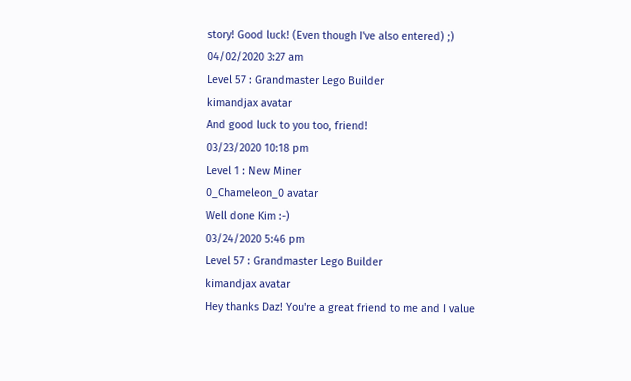story! Good luck! (Even though I've also entered) ;)
04/02/2020 3:27 am
Level 57 : Grandmaster Lego Builder
kimandjax avatar
And good luck to you too, friend!
03/23/2020 10:18 pm
Level 1 : New Miner
0_Chameleon_0 avatar
Well done Kim :-)
03/24/2020 5:46 pm
Level 57 : Grandmaster Lego Builder
kimandjax avatar
Hey thanks Daz! You're a great friend to me and I value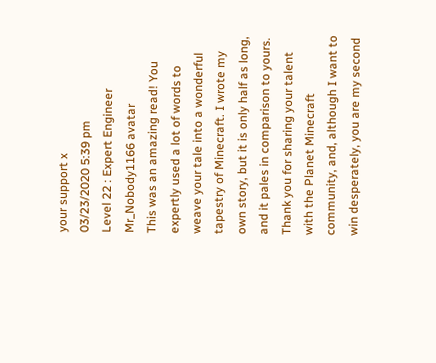your support x
03/23/2020 5:39 pm
Level 22 : Expert Engineer
Mr_Nobody1166 avatar
This was an amazing read! You expertly used a lot of words to weave your tale into a wonderful tapestry of Minecraft. I wrote my own story, but it is only half as long, and it pales in comparison to yours. Thank you for sharing your talent with the Planet Minecraft community, and, although I want to win desperately, you are my second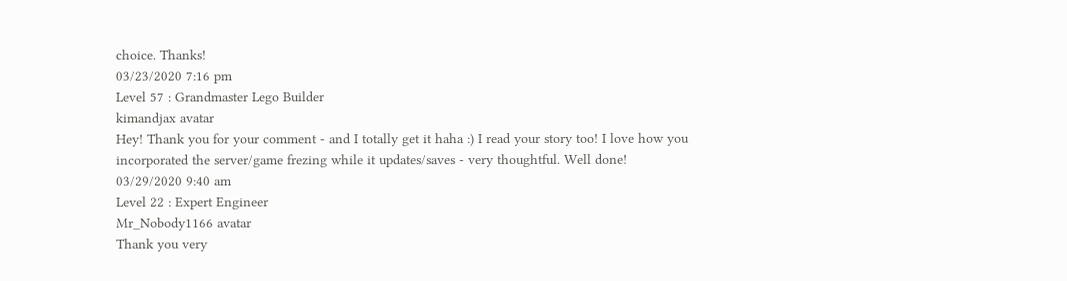choice. Thanks!
03/23/2020 7:16 pm
Level 57 : Grandmaster Lego Builder
kimandjax avatar
Hey! Thank you for your comment - and I totally get it haha :) I read your story too! I love how you incorporated the server/game frezing while it updates/saves - very thoughtful. Well done!
03/29/2020 9:40 am
Level 22 : Expert Engineer
Mr_Nobody1166 avatar
Thank you very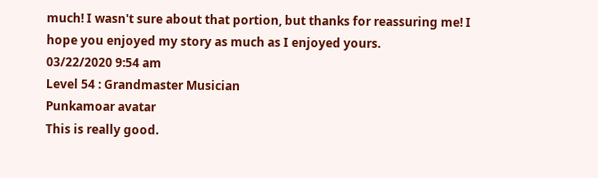much! I wasn't sure about that portion, but thanks for reassuring me! I hope you enjoyed my story as much as I enjoyed yours.
03/22/2020 9:54 am
Level 54 : Grandmaster Musician
Punkamoar avatar
This is really good.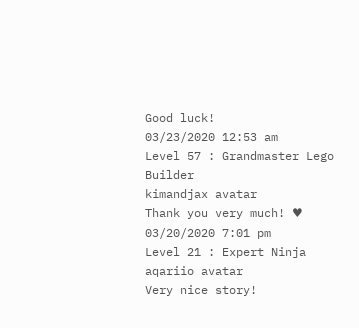Good luck!
03/23/2020 12:53 am
Level 57 : Grandmaster Lego Builder
kimandjax avatar
Thank you very much! ♥
03/20/2020 7:01 pm
Level 21 : Expert Ninja
aqariio avatar
Very nice story!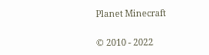Planet Minecraft


© 2010 - 2022